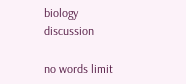biology discussion

no words limit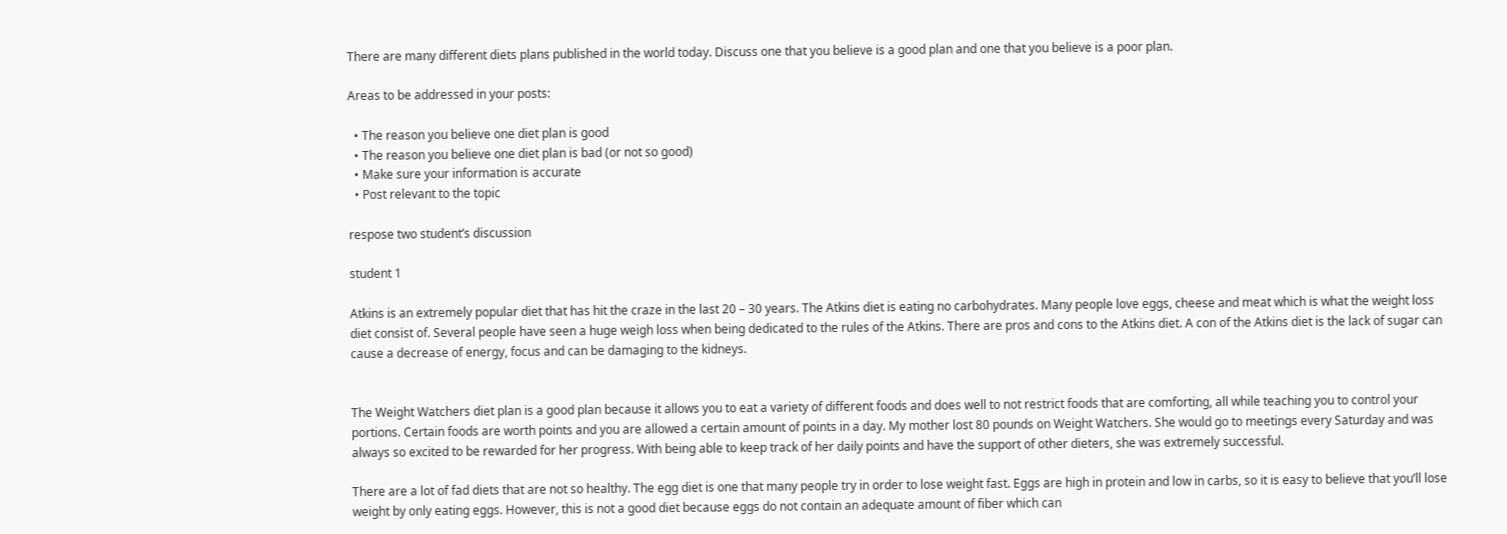There are many different diets plans published in the world today. Discuss one that you believe is a good plan and one that you believe is a poor plan.

Areas to be addressed in your posts:

  • The reason you believe one diet plan is good
  • The reason you believe one diet plan is bad (or not so good)
  • Make sure your information is accurate
  • Post relevant to the topic

respose two student’s discussion

student 1

Atkins is an extremely popular diet that has hit the craze in the last 20 – 30 years. The Atkins diet is eating no carbohydrates. Many people love eggs, cheese and meat which is what the weight loss diet consist of. Several people have seen a huge weigh loss when being dedicated to the rules of the Atkins. There are pros and cons to the Atkins diet. A con of the Atkins diet is the lack of sugar can cause a decrease of energy, focus and can be damaging to the kidneys.


The Weight Watchers diet plan is a good plan because it allows you to eat a variety of different foods and does well to not restrict foods that are comforting, all while teaching you to control your portions. Certain foods are worth points and you are allowed a certain amount of points in a day. My mother lost 80 pounds on Weight Watchers. She would go to meetings every Saturday and was always so excited to be rewarded for her progress. With being able to keep track of her daily points and have the support of other dieters, she was extremely successful.

There are a lot of fad diets that are not so healthy. The egg diet is one that many people try in order to lose weight fast. Eggs are high in protein and low in carbs, so it is easy to believe that you’ll lose weight by only eating eggs. However, this is not a good diet because eggs do not contain an adequate amount of fiber which can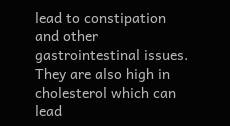lead to constipation and other gastrointestinal issues. They are also high in cholesterol which can lead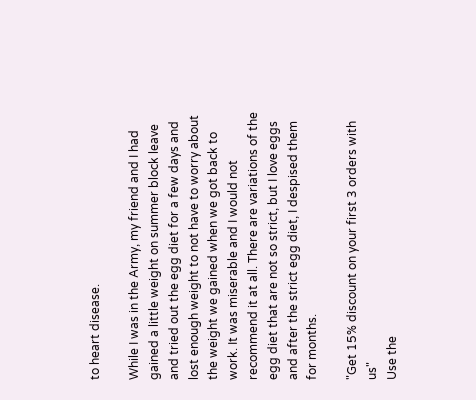to heart disease.

While I was in the Army, my friend and I had gained a little weight on summer block leave and tried out the egg diet for a few days and lost enough weight to not have to worry about the weight we gained when we got back to work. It was miserable and I would not recommend it at all. There are variations of the egg diet that are not so strict, but I love eggs and after the strict egg diet, I despised them for months.

"Get 15% discount on your first 3 orders with us"
Use the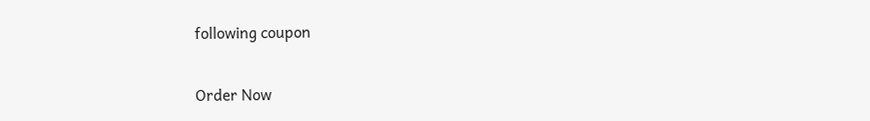following coupon

Order Now